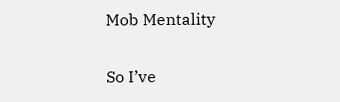Mob Mentality

So I’ve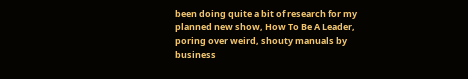been doing quite a bit of research for my planned new show, How To Be A Leader, poring over weird, shouty manuals by business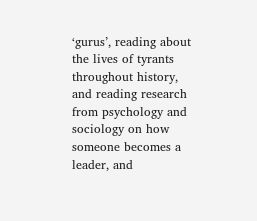‘gurus’, reading about the lives of tyrants throughout history, and reading research from psychology and sociology on how someone becomes a leader, and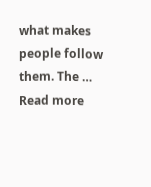what makes people follow them. The … Read more